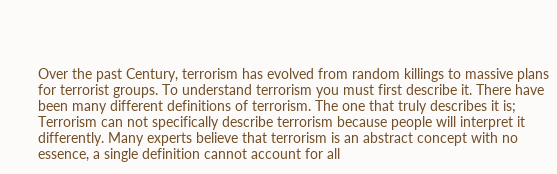Over the past Century, terrorism has evolved from random killings to massive plans for terrorist groups. To understand terrorism you must first describe it. There have been many different definitions of terrorism. The one that truly describes it is; Terrorism can not specifically describe terrorism because people will interpret it differently. Many experts believe that terrorism is an abstract concept with no essence, a single definition cannot account for all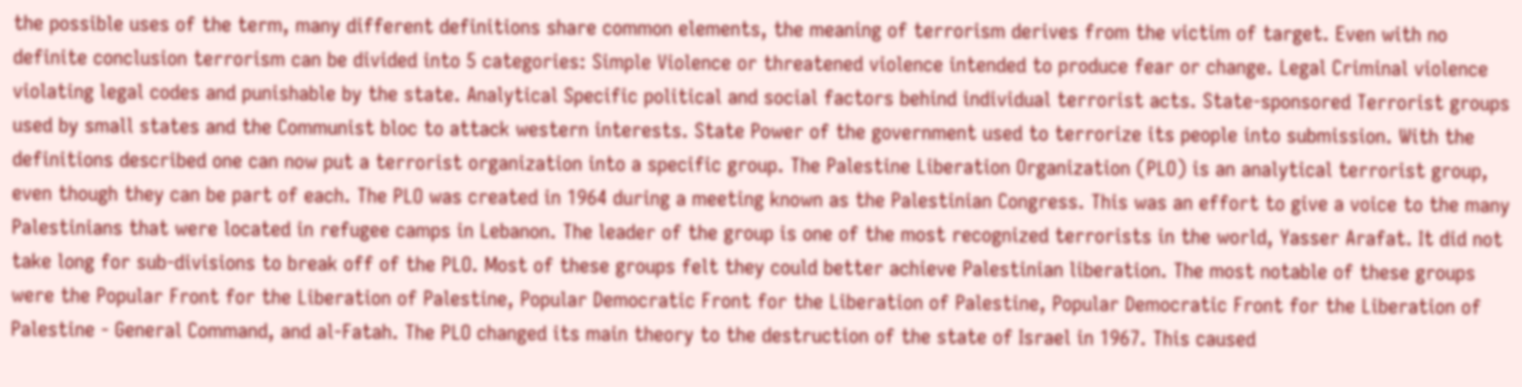the possible uses of the term, many different definitions share common elements, the meaning of terrorism derives from the victim of target. Even with no definite conclusion terrorism can be divided into 5 categories: Simple Violence or threatened violence intended to produce fear or change. Legal Criminal violence violating legal codes and punishable by the state. Analytical Specific political and social factors behind individual terrorist acts. State-sponsored Terrorist groups used by small states and the Communist bloc to attack western interests. State Power of the government used to terrorize its people into submission. With the definitions described one can now put a terrorist organization into a specific group. The Palestine Liberation Organization (PLO) is an analytical terrorist group, even though they can be part of each. The PLO was created in 1964 during a meeting known as the Palestinian Congress. This was an effort to give a voice to the many Palestinians that were located in refugee camps in Lebanon. The leader of the group is one of the most recognized terrorists in the world, Yasser Arafat. It did not take long for sub-divisions to break off of the PLO. Most of these groups felt they could better achieve Palestinian liberation. The most notable of these groups were the Popular Front for the Liberation of Palestine, Popular Democratic Front for the Liberation of Palestine, Popular Democratic Front for the Liberation of Palestine - General Command, and al-Fatah. The PLO changed its main theory to the destruction of the state of Israel in 1967. This caused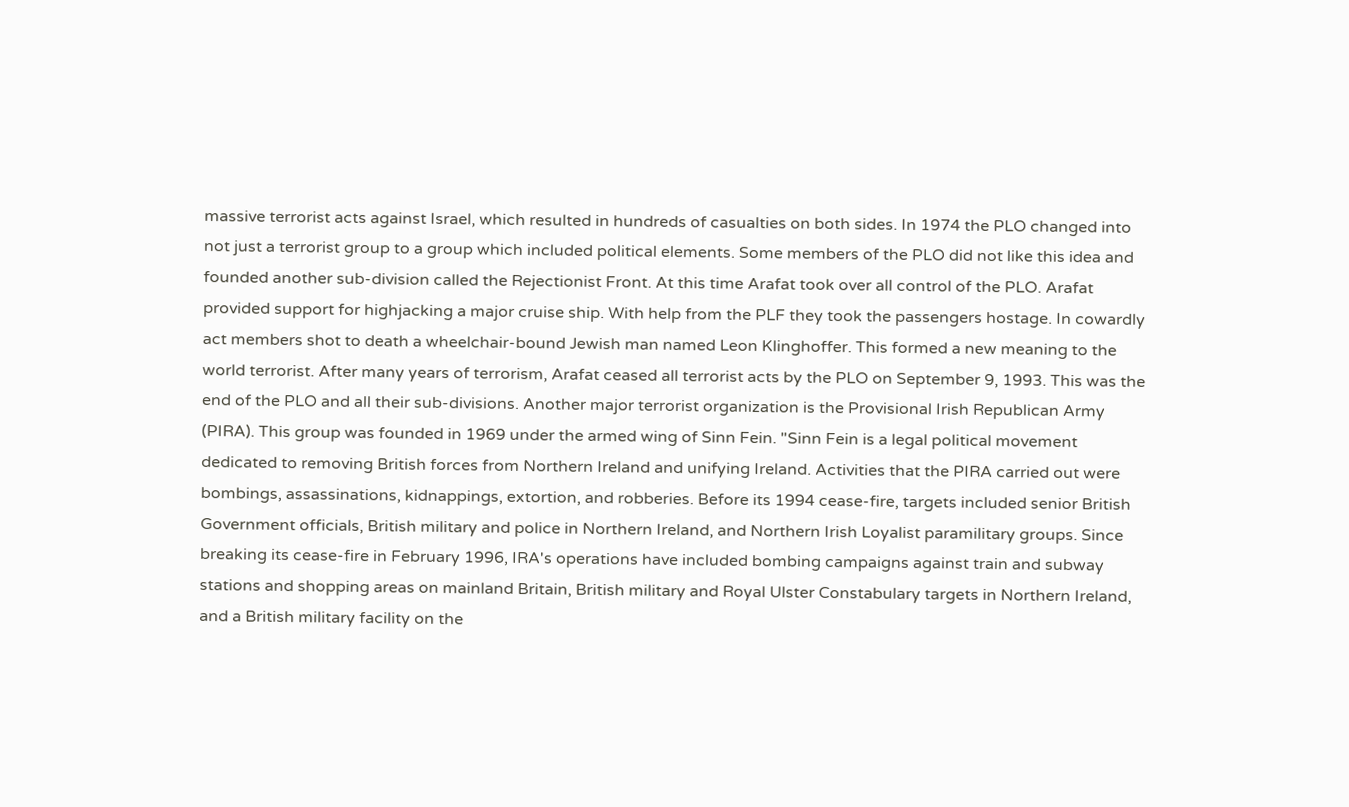massive terrorist acts against Israel, which resulted in hundreds of casualties on both sides. In 1974 the PLO changed into not just a terrorist group to a group which included political elements. Some members of the PLO did not like this idea and founded another sub-division called the Rejectionist Front. At this time Arafat took over all control of the PLO. Arafat provided support for highjacking a major cruise ship. With help from the PLF they took the passengers hostage. In cowardly act members shot to death a wheelchair-bound Jewish man named Leon Klinghoffer. This formed a new meaning to the world terrorist. After many years of terrorism, Arafat ceased all terrorist acts by the PLO on September 9, 1993. This was the end of the PLO and all their sub-divisions. Another major terrorist organization is the Provisional Irish Republican Army (PIRA). This group was founded in 1969 under the armed wing of Sinn Fein. "Sinn Fein is a legal political movement dedicated to removing British forces from Northern Ireland and unifying Ireland. Activities that the PIRA carried out were bombings, assassinations, kidnappings, extortion, and robberies. Before its 1994 cease-fire, targets included senior British Government officials, British military and police in Northern Ireland, and Northern Irish Loyalist paramilitary groups. Since breaking its cease-fire in February 1996, IRA's operations have included bombing campaigns against train and subway stations and shopping areas on mainland Britain, British military and Royal Ulster Constabulary targets in Northern Ireland, and a British military facility on the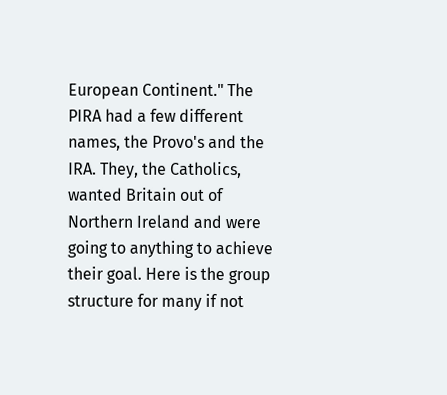European Continent." The PIRA had a few different names, the Provo's and the IRA. They, the Catholics, wanted Britain out of Northern Ireland and were going to anything to achieve their goal. Here is the group structure for many if not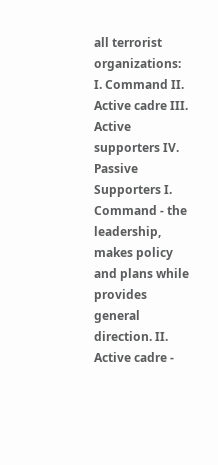all terrorist organizations: I. Command II. Active cadre III. Active supporters IV. Passive Supporters I. Command - the leadership, makes policy and plans while provides general direction. II. Active cadre -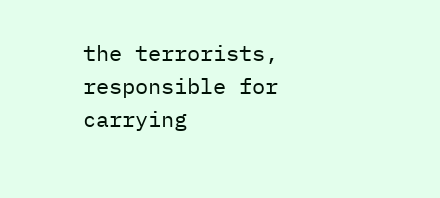the terrorists, responsible for carrying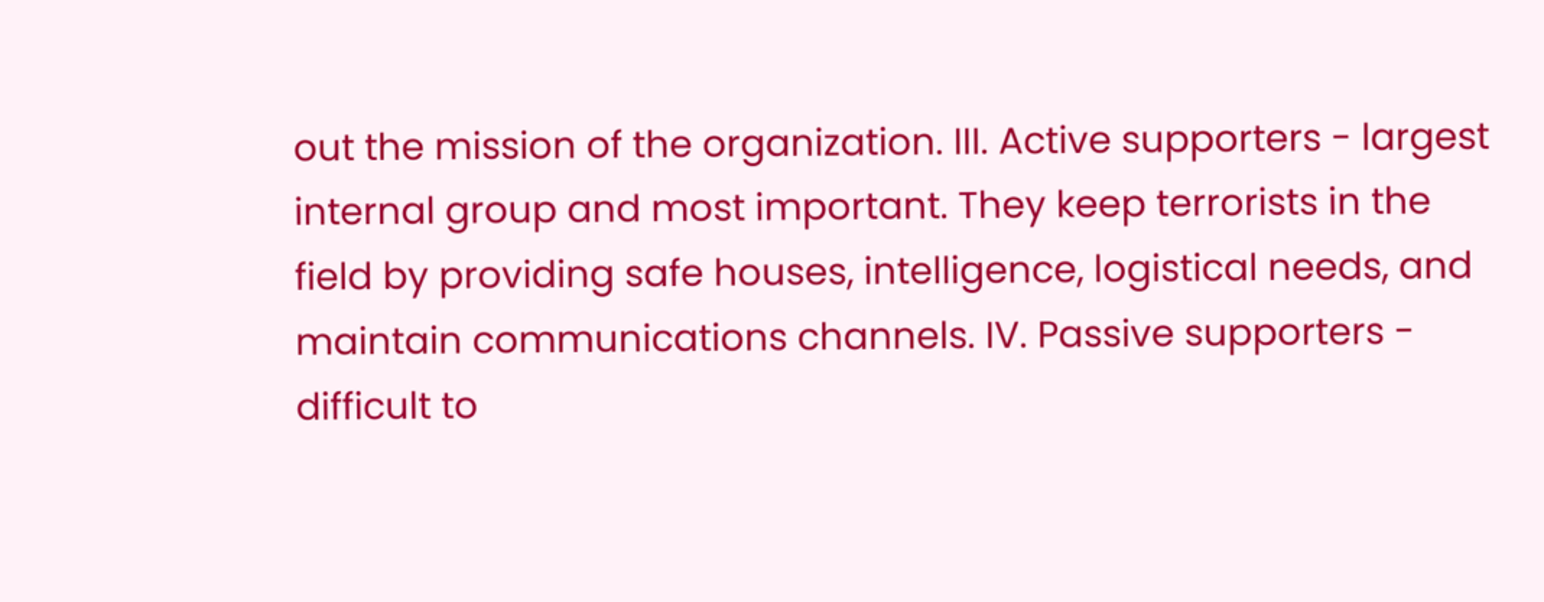out the mission of the organization. III. Active supporters - largest internal group and most important. They keep terrorists in the field by providing safe houses, intelligence, logistical needs, and maintain communications channels. IV. Passive supporters - difficult to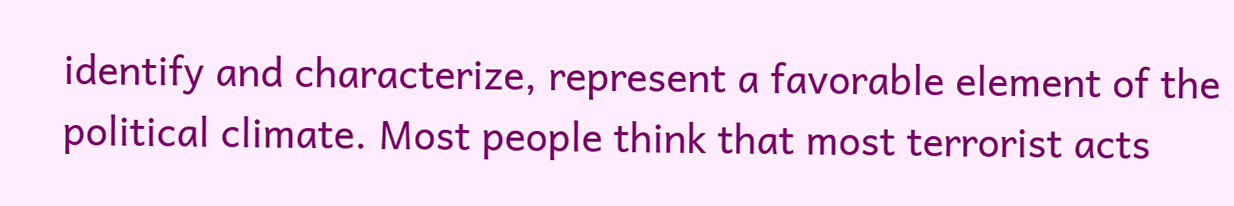identify and characterize, represent a favorable element of the political climate. Most people think that most terrorist acts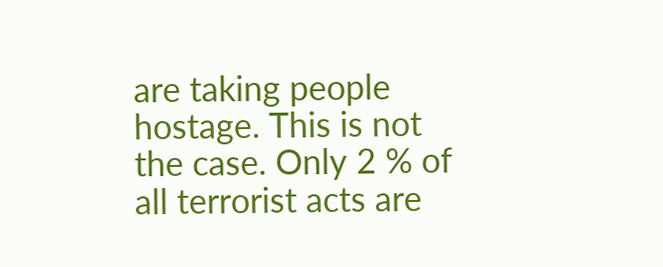are taking people hostage. This is not the case. Only 2 % of all terrorist acts are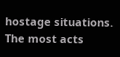hostage situations. The most acts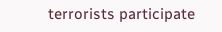terrorists participate